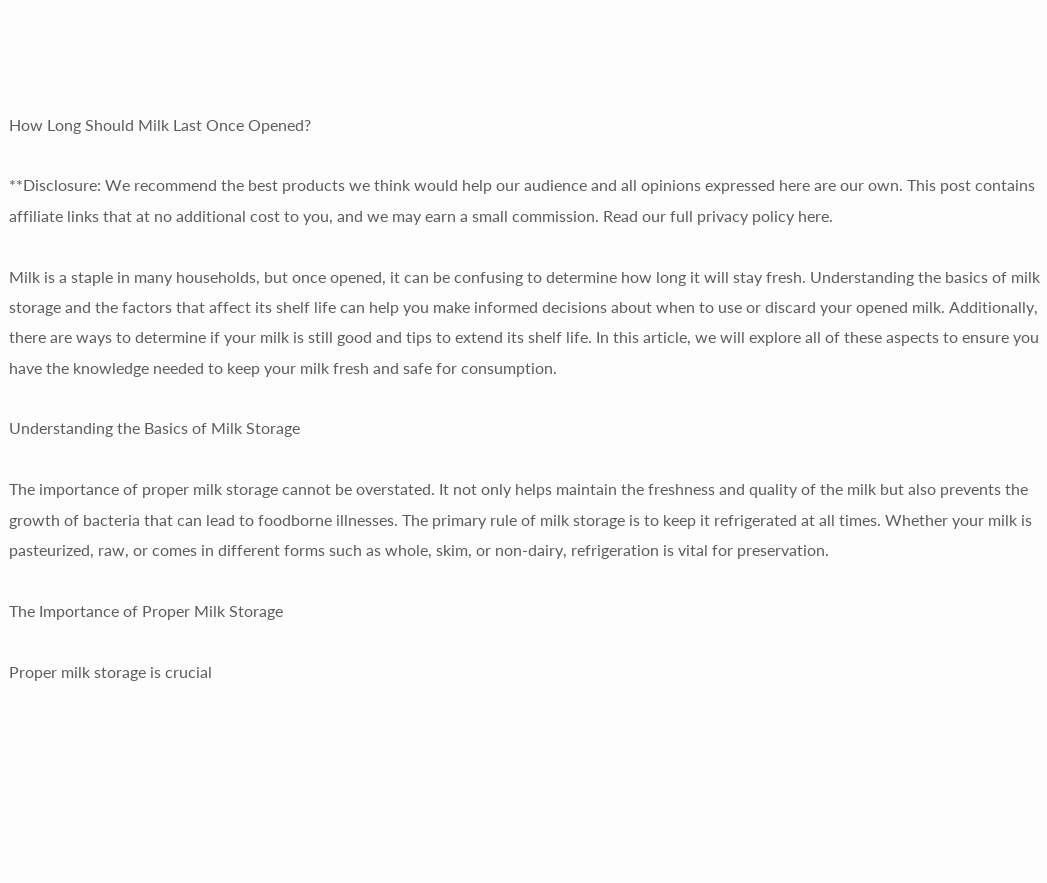How Long Should Milk Last Once Opened?

**Disclosure: We recommend the best products we think would help our audience and all opinions expressed here are our own. This post contains affiliate links that at no additional cost to you, and we may earn a small commission. Read our full privacy policy here.

Milk is a staple in many households, but once opened, it can be confusing to determine how long it will stay fresh. Understanding the basics of milk storage and the factors that affect its shelf life can help you make informed decisions about when to use or discard your opened milk. Additionally, there are ways to determine if your milk is still good and tips to extend its shelf life. In this article, we will explore all of these aspects to ensure you have the knowledge needed to keep your milk fresh and safe for consumption.

Understanding the Basics of Milk Storage

The importance of proper milk storage cannot be overstated. It not only helps maintain the freshness and quality of the milk but also prevents the growth of bacteria that can lead to foodborne illnesses. The primary rule of milk storage is to keep it refrigerated at all times. Whether your milk is pasteurized, raw, or comes in different forms such as whole, skim, or non-dairy, refrigeration is vital for preservation.

The Importance of Proper Milk Storage

Proper milk storage is crucial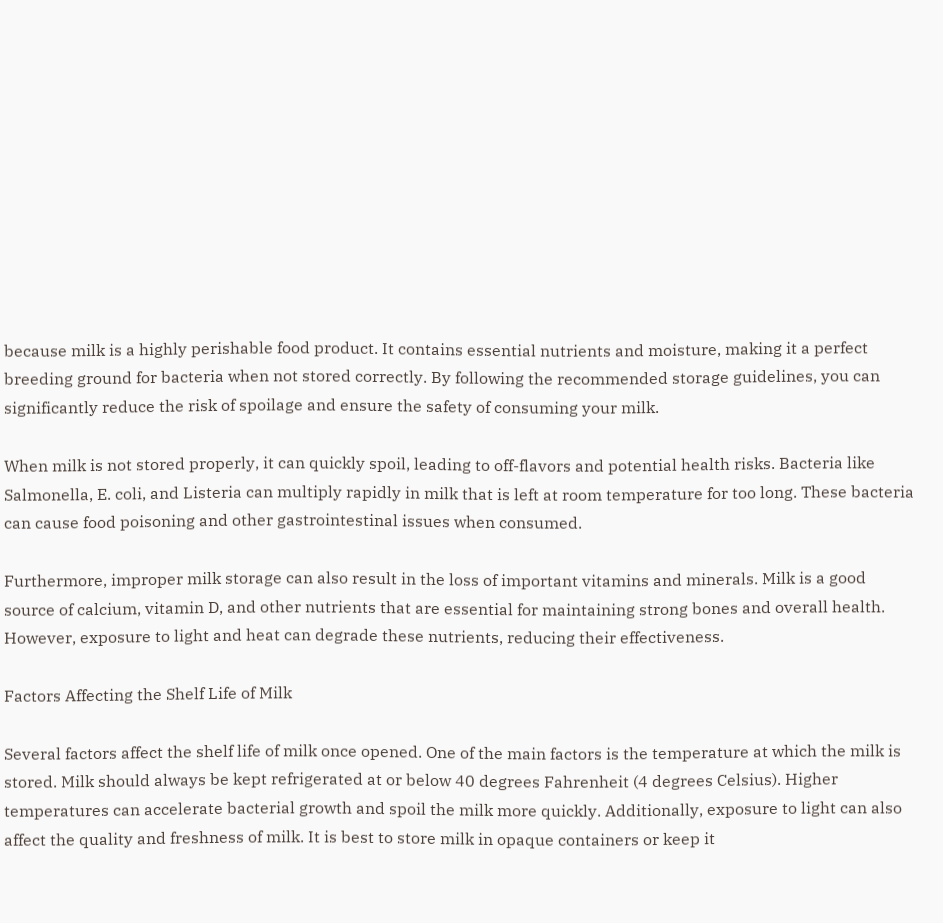because milk is a highly perishable food product. It contains essential nutrients and moisture, making it a perfect breeding ground for bacteria when not stored correctly. By following the recommended storage guidelines, you can significantly reduce the risk of spoilage and ensure the safety of consuming your milk.

When milk is not stored properly, it can quickly spoil, leading to off-flavors and potential health risks. Bacteria like Salmonella, E. coli, and Listeria can multiply rapidly in milk that is left at room temperature for too long. These bacteria can cause food poisoning and other gastrointestinal issues when consumed.

Furthermore, improper milk storage can also result in the loss of important vitamins and minerals. Milk is a good source of calcium, vitamin D, and other nutrients that are essential for maintaining strong bones and overall health. However, exposure to light and heat can degrade these nutrients, reducing their effectiveness.

Factors Affecting the Shelf Life of Milk

Several factors affect the shelf life of milk once opened. One of the main factors is the temperature at which the milk is stored. Milk should always be kept refrigerated at or below 40 degrees Fahrenheit (4 degrees Celsius). Higher temperatures can accelerate bacterial growth and spoil the milk more quickly. Additionally, exposure to light can also affect the quality and freshness of milk. It is best to store milk in opaque containers or keep it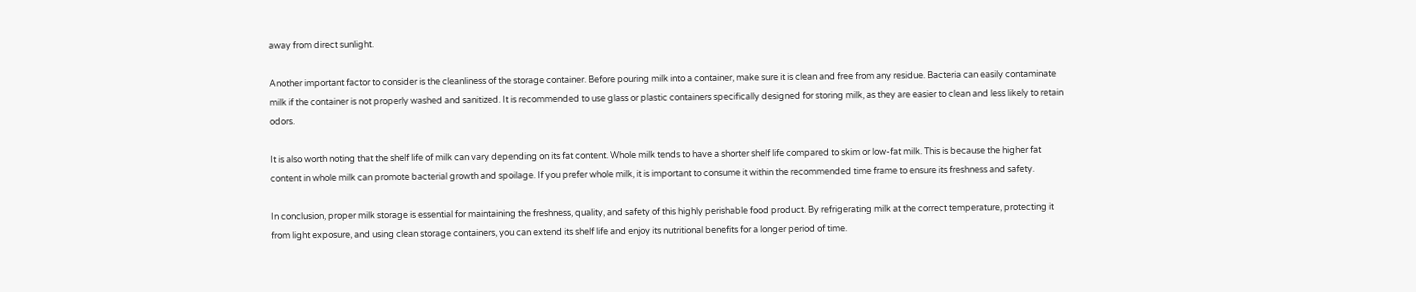away from direct sunlight.

Another important factor to consider is the cleanliness of the storage container. Before pouring milk into a container, make sure it is clean and free from any residue. Bacteria can easily contaminate milk if the container is not properly washed and sanitized. It is recommended to use glass or plastic containers specifically designed for storing milk, as they are easier to clean and less likely to retain odors.

It is also worth noting that the shelf life of milk can vary depending on its fat content. Whole milk tends to have a shorter shelf life compared to skim or low-fat milk. This is because the higher fat content in whole milk can promote bacterial growth and spoilage. If you prefer whole milk, it is important to consume it within the recommended time frame to ensure its freshness and safety.

In conclusion, proper milk storage is essential for maintaining the freshness, quality, and safety of this highly perishable food product. By refrigerating milk at the correct temperature, protecting it from light exposure, and using clean storage containers, you can extend its shelf life and enjoy its nutritional benefits for a longer period of time.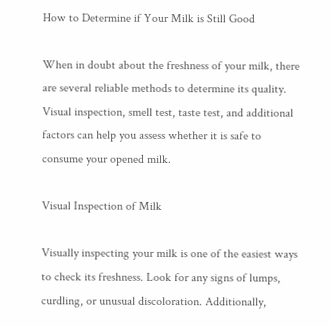How to Determine if Your Milk is Still Good

When in doubt about the freshness of your milk, there are several reliable methods to determine its quality. Visual inspection, smell test, taste test, and additional factors can help you assess whether it is safe to consume your opened milk.

Visual Inspection of Milk

Visually inspecting your milk is one of the easiest ways to check its freshness. Look for any signs of lumps, curdling, or unusual discoloration. Additionally,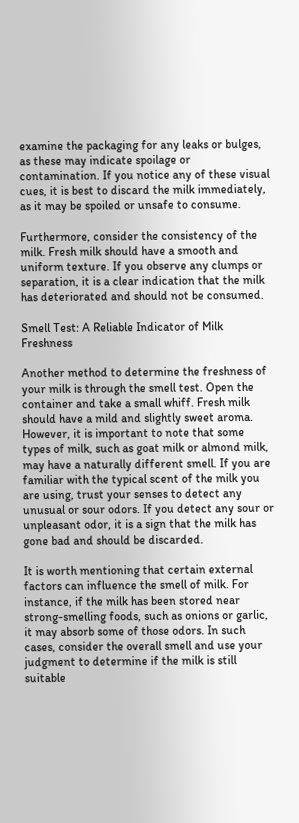examine the packaging for any leaks or bulges, as these may indicate spoilage or contamination. If you notice any of these visual cues, it is best to discard the milk immediately, as it may be spoiled or unsafe to consume.

Furthermore, consider the consistency of the milk. Fresh milk should have a smooth and uniform texture. If you observe any clumps or separation, it is a clear indication that the milk has deteriorated and should not be consumed.

Smell Test: A Reliable Indicator of Milk Freshness

Another method to determine the freshness of your milk is through the smell test. Open the container and take a small whiff. Fresh milk should have a mild and slightly sweet aroma. However, it is important to note that some types of milk, such as goat milk or almond milk, may have a naturally different smell. If you are familiar with the typical scent of the milk you are using, trust your senses to detect any unusual or sour odors. If you detect any sour or unpleasant odor, it is a sign that the milk has gone bad and should be discarded.

It is worth mentioning that certain external factors can influence the smell of milk. For instance, if the milk has been stored near strong-smelling foods, such as onions or garlic, it may absorb some of those odors. In such cases, consider the overall smell and use your judgment to determine if the milk is still suitable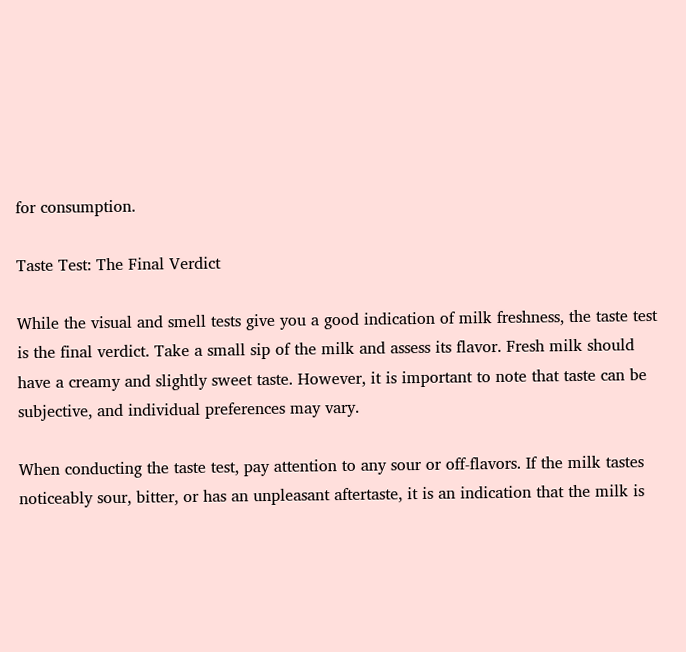for consumption.

Taste Test: The Final Verdict

While the visual and smell tests give you a good indication of milk freshness, the taste test is the final verdict. Take a small sip of the milk and assess its flavor. Fresh milk should have a creamy and slightly sweet taste. However, it is important to note that taste can be subjective, and individual preferences may vary.

When conducting the taste test, pay attention to any sour or off-flavors. If the milk tastes noticeably sour, bitter, or has an unpleasant aftertaste, it is an indication that the milk is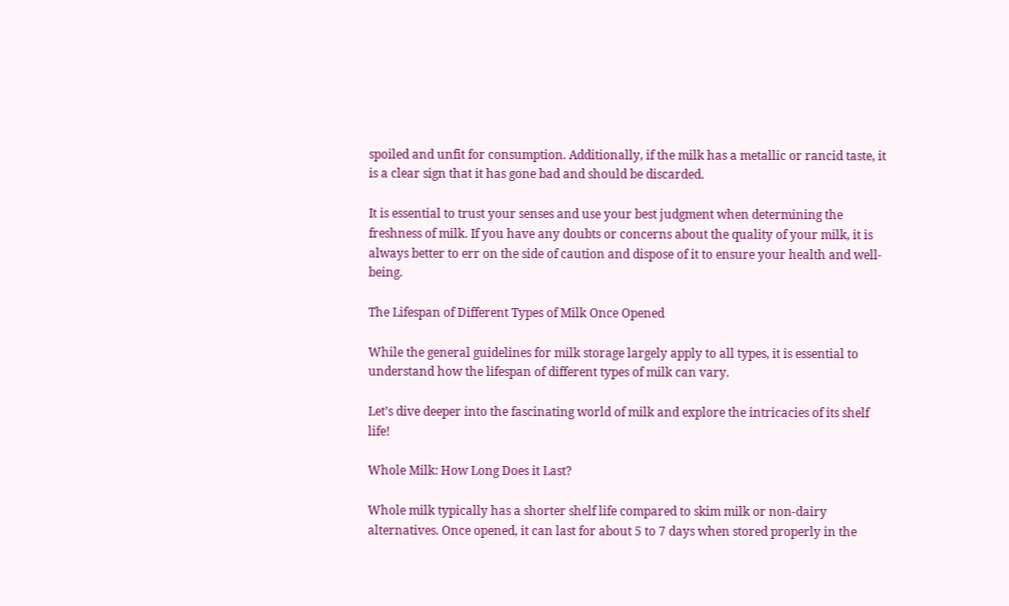spoiled and unfit for consumption. Additionally, if the milk has a metallic or rancid taste, it is a clear sign that it has gone bad and should be discarded.

It is essential to trust your senses and use your best judgment when determining the freshness of milk. If you have any doubts or concerns about the quality of your milk, it is always better to err on the side of caution and dispose of it to ensure your health and well-being.

The Lifespan of Different Types of Milk Once Opened

While the general guidelines for milk storage largely apply to all types, it is essential to understand how the lifespan of different types of milk can vary.

Let’s dive deeper into the fascinating world of milk and explore the intricacies of its shelf life!

Whole Milk: How Long Does it Last?

Whole milk typically has a shorter shelf life compared to skim milk or non-dairy alternatives. Once opened, it can last for about 5 to 7 days when stored properly in the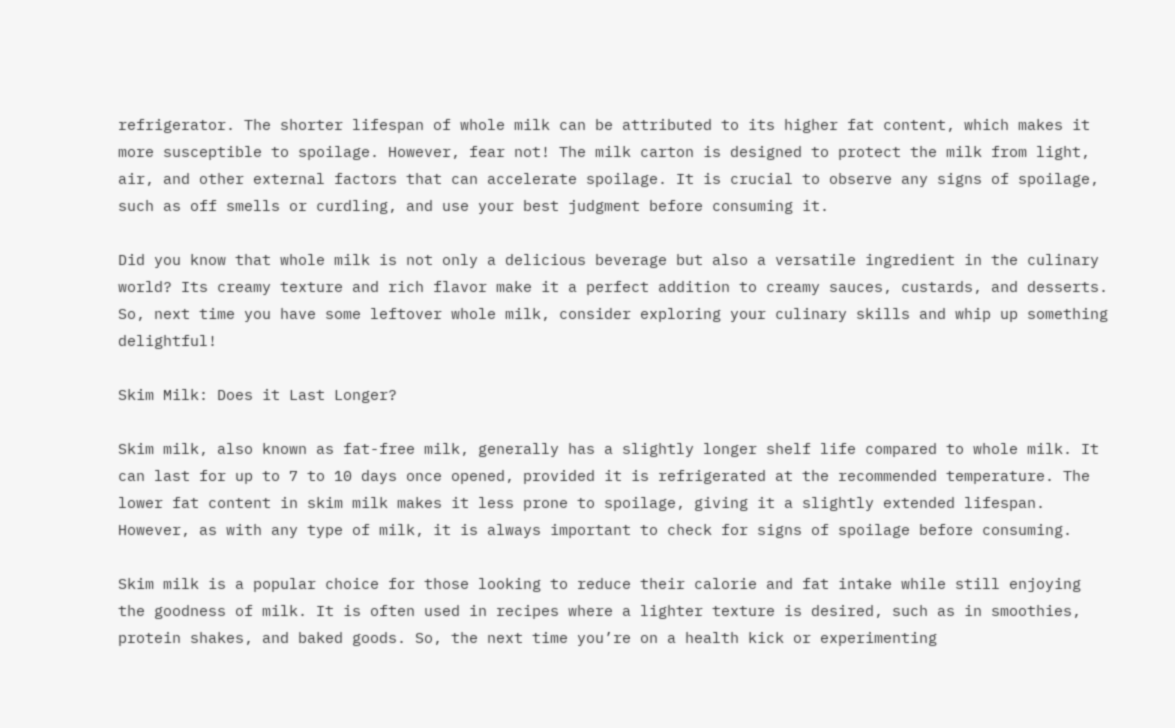refrigerator. The shorter lifespan of whole milk can be attributed to its higher fat content, which makes it more susceptible to spoilage. However, fear not! The milk carton is designed to protect the milk from light, air, and other external factors that can accelerate spoilage. It is crucial to observe any signs of spoilage, such as off smells or curdling, and use your best judgment before consuming it.

Did you know that whole milk is not only a delicious beverage but also a versatile ingredient in the culinary world? Its creamy texture and rich flavor make it a perfect addition to creamy sauces, custards, and desserts. So, next time you have some leftover whole milk, consider exploring your culinary skills and whip up something delightful!

Skim Milk: Does it Last Longer?

Skim milk, also known as fat-free milk, generally has a slightly longer shelf life compared to whole milk. It can last for up to 7 to 10 days once opened, provided it is refrigerated at the recommended temperature. The lower fat content in skim milk makes it less prone to spoilage, giving it a slightly extended lifespan. However, as with any type of milk, it is always important to check for signs of spoilage before consuming.

Skim milk is a popular choice for those looking to reduce their calorie and fat intake while still enjoying the goodness of milk. It is often used in recipes where a lighter texture is desired, such as in smoothies, protein shakes, and baked goods. So, the next time you’re on a health kick or experimenting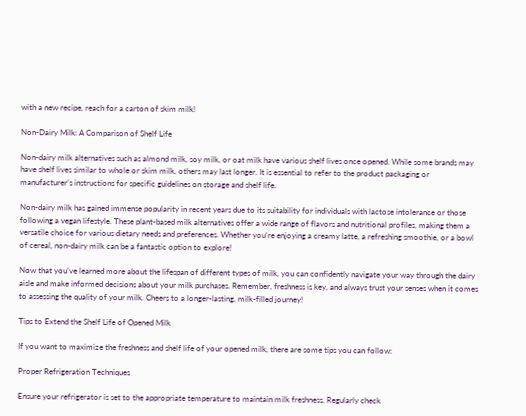with a new recipe, reach for a carton of skim milk!

Non-Dairy Milk: A Comparison of Shelf Life

Non-dairy milk alternatives such as almond milk, soy milk, or oat milk have various shelf lives once opened. While some brands may have shelf lives similar to whole or skim milk, others may last longer. It is essential to refer to the product packaging or manufacturer’s instructions for specific guidelines on storage and shelf life.

Non-dairy milk has gained immense popularity in recent years due to its suitability for individuals with lactose intolerance or those following a vegan lifestyle. These plant-based milk alternatives offer a wide range of flavors and nutritional profiles, making them a versatile choice for various dietary needs and preferences. Whether you’re enjoying a creamy latte, a refreshing smoothie, or a bowl of cereal, non-dairy milk can be a fantastic option to explore!

Now that you’ve learned more about the lifespan of different types of milk, you can confidently navigate your way through the dairy aisle and make informed decisions about your milk purchases. Remember, freshness is key, and always trust your senses when it comes to assessing the quality of your milk. Cheers to a longer-lasting, milk-filled journey!

Tips to Extend the Shelf Life of Opened Milk

If you want to maximize the freshness and shelf life of your opened milk, there are some tips you can follow:

Proper Refrigeration Techniques

Ensure your refrigerator is set to the appropriate temperature to maintain milk freshness. Regularly check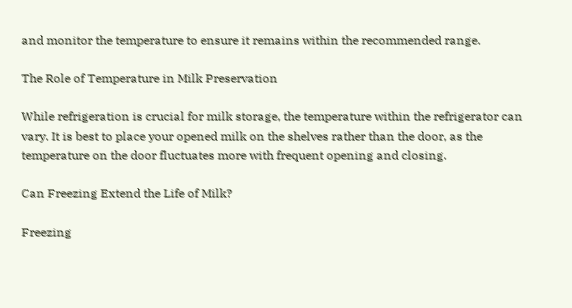and monitor the temperature to ensure it remains within the recommended range.

The Role of Temperature in Milk Preservation

While refrigeration is crucial for milk storage, the temperature within the refrigerator can vary. It is best to place your opened milk on the shelves rather than the door, as the temperature on the door fluctuates more with frequent opening and closing.

Can Freezing Extend the Life of Milk?

Freezing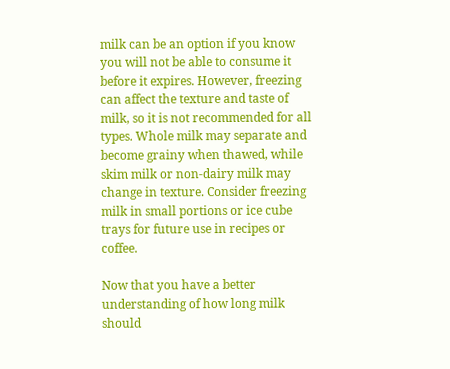milk can be an option if you know you will not be able to consume it before it expires. However, freezing can affect the texture and taste of milk, so it is not recommended for all types. Whole milk may separate and become grainy when thawed, while skim milk or non-dairy milk may change in texture. Consider freezing milk in small portions or ice cube trays for future use in recipes or coffee.

Now that you have a better understanding of how long milk should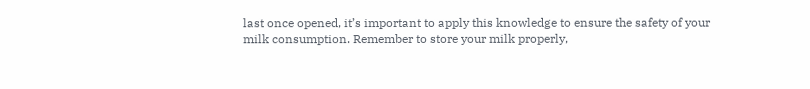last once opened, it’s important to apply this knowledge to ensure the safety of your milk consumption. Remember to store your milk properly,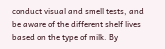conduct visual and smell tests, and be aware of the different shelf lives based on the type of milk. By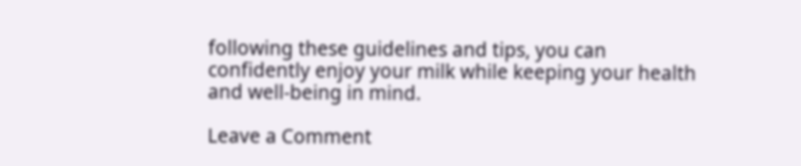following these guidelines and tips, you can confidently enjoy your milk while keeping your health and well-being in mind.

Leave a Comment